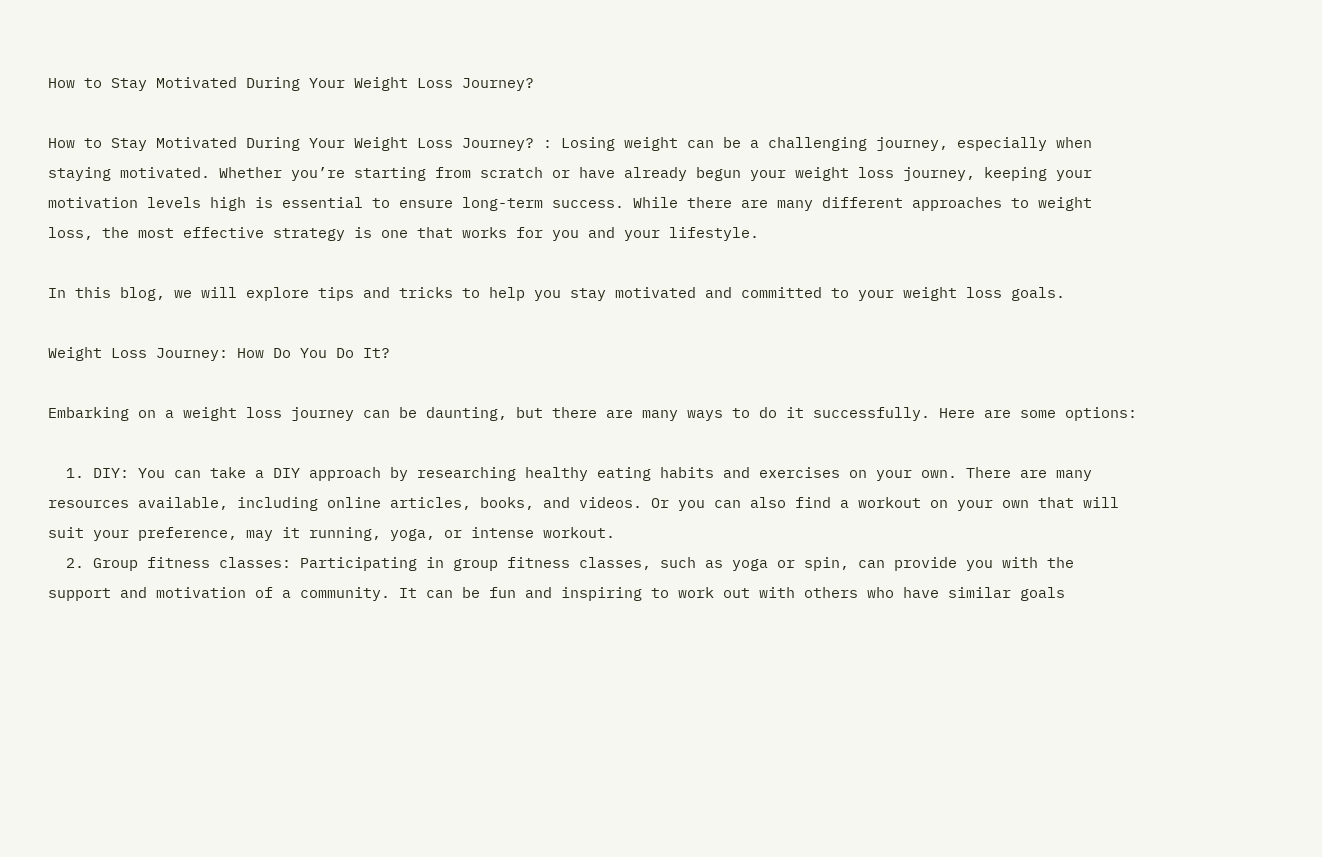How to Stay Motivated During Your Weight Loss Journey?

How to Stay Motivated During Your Weight Loss Journey? : Losing weight can be a challenging journey, especially when staying motivated. Whether you’re starting from scratch or have already begun your weight loss journey, keeping your motivation levels high is essential to ensure long-term success. While there are many different approaches to weight loss, the most effective strategy is one that works for you and your lifestyle.

In this blog, we will explore tips and tricks to help you stay motivated and committed to your weight loss goals.

Weight Loss Journey: How Do You Do It?

Embarking on a weight loss journey can be daunting, but there are many ways to do it successfully. Here are some options:

  1. DIY: You can take a DIY approach by researching healthy eating habits and exercises on your own. There are many resources available, including online articles, books, and videos. Or you can also find a workout on your own that will suit your preference, may it running, yoga, or intense workout.
  2. Group fitness classes: Participating in group fitness classes, such as yoga or spin, can provide you with the support and motivation of a community. It can be fun and inspiring to work out with others who have similar goals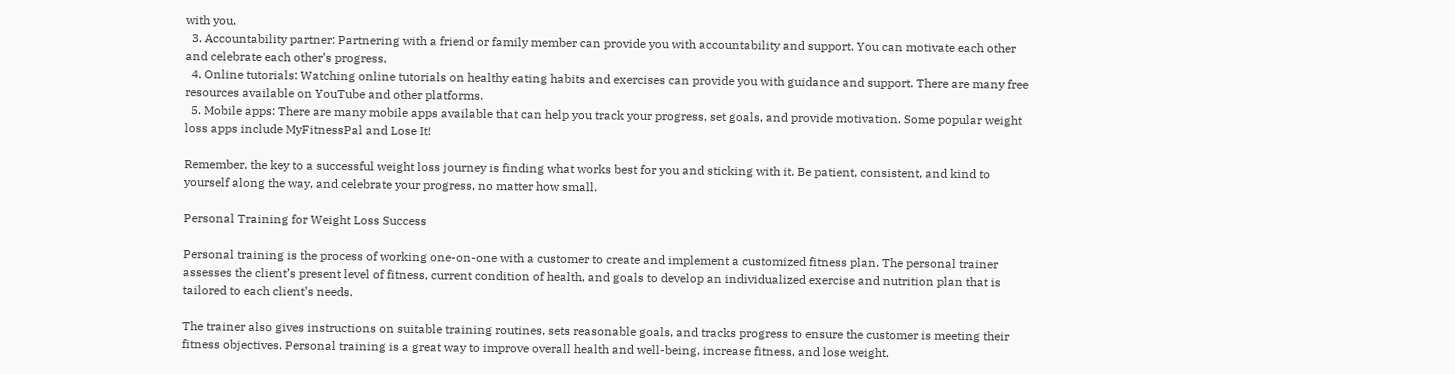with you.
  3. Accountability partner: Partnering with a friend or family member can provide you with accountability and support. You can motivate each other and celebrate each other’s progress.
  4. Online tutorials: Watching online tutorials on healthy eating habits and exercises can provide you with guidance and support. There are many free resources available on YouTube and other platforms.
  5. Mobile apps: There are many mobile apps available that can help you track your progress, set goals, and provide motivation. Some popular weight loss apps include MyFitnessPal and Lose It!

Remember, the key to a successful weight loss journey is finding what works best for you and sticking with it. Be patient, consistent, and kind to yourself along the way, and celebrate your progress, no matter how small.

Personal Training for Weight Loss Success

Personal training is the process of working one-on-one with a customer to create and implement a customized fitness plan. The personal trainer assesses the client’s present level of fitness, current condition of health, and goals to develop an individualized exercise and nutrition plan that is tailored to each client’s needs.

The trainer also gives instructions on suitable training routines, sets reasonable goals, and tracks progress to ensure the customer is meeting their fitness objectives. Personal training is a great way to improve overall health and well-being, increase fitness, and lose weight.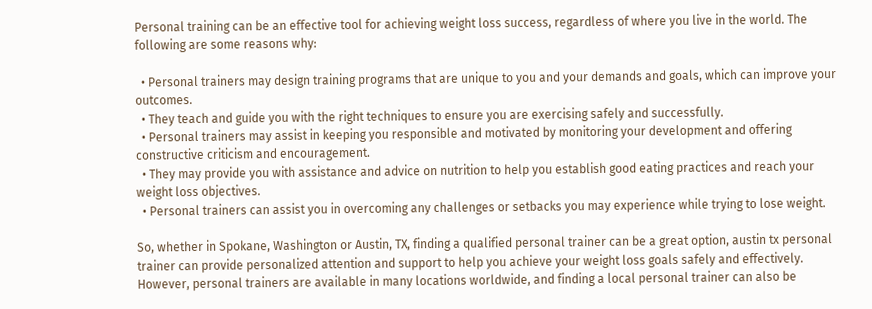Personal training can be an effective tool for achieving weight loss success, regardless of where you live in the world. The following are some reasons why:

  • Personal trainers may design training programs that are unique to you and your demands and goals, which can improve your outcomes.
  • They teach and guide you with the right techniques to ensure you are exercising safely and successfully.
  • Personal trainers may assist in keeping you responsible and motivated by monitoring your development and offering constructive criticism and encouragement.
  • They may provide you with assistance and advice on nutrition to help you establish good eating practices and reach your weight loss objectives.
  • Personal trainers can assist you in overcoming any challenges or setbacks you may experience while trying to lose weight.

So, whether in Spokane, Washington or Austin, TX, finding a qualified personal trainer can be a great option, austin tx personal trainer can provide personalized attention and support to help you achieve your weight loss goals safely and effectively. However, personal trainers are available in many locations worldwide, and finding a local personal trainer can also be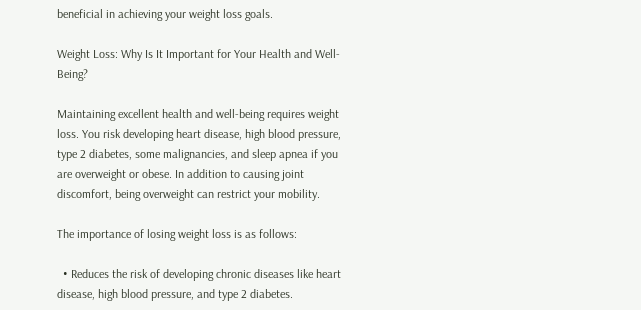beneficial in achieving your weight loss goals.

Weight Loss: Why Is It Important for Your Health and Well-Being?

Maintaining excellent health and well-being requires weight loss. You risk developing heart disease, high blood pressure, type 2 diabetes, some malignancies, and sleep apnea if you are overweight or obese. In addition to causing joint discomfort, being overweight can restrict your mobility.

The importance of losing weight loss is as follows:

  • Reduces the risk of developing chronic diseases like heart disease, high blood pressure, and type 2 diabetes.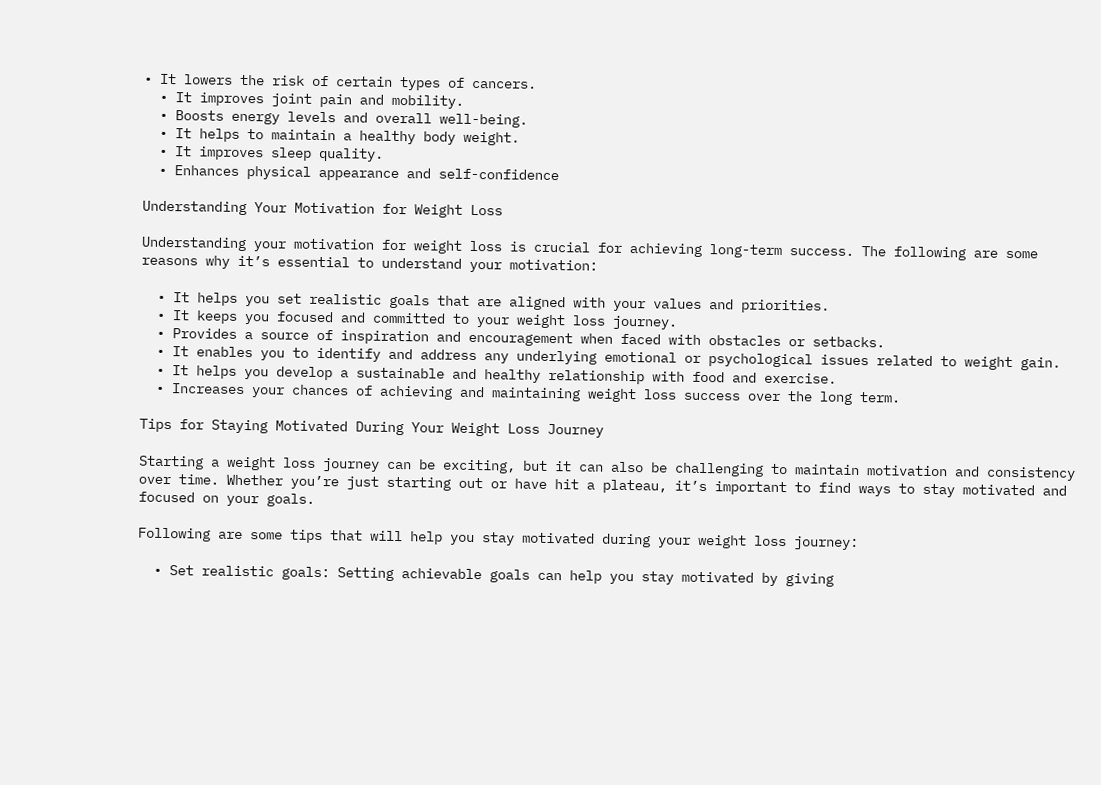• It lowers the risk of certain types of cancers.
  • It improves joint pain and mobility.
  • Boosts energy levels and overall well-being.
  • It helps to maintain a healthy body weight.
  • It improves sleep quality.
  • Enhances physical appearance and self-confidence

Understanding Your Motivation for Weight Loss

Understanding your motivation for weight loss is crucial for achieving long-term success. The following are some reasons why it’s essential to understand your motivation:

  • It helps you set realistic goals that are aligned with your values and priorities.
  • It keeps you focused and committed to your weight loss journey.
  • Provides a source of inspiration and encouragement when faced with obstacles or setbacks.
  • It enables you to identify and address any underlying emotional or psychological issues related to weight gain.
  • It helps you develop a sustainable and healthy relationship with food and exercise.
  • Increases your chances of achieving and maintaining weight loss success over the long term.

Tips for Staying Motivated During Your Weight Loss Journey

Starting a weight loss journey can be exciting, but it can also be challenging to maintain motivation and consistency over time. Whether you’re just starting out or have hit a plateau, it’s important to find ways to stay motivated and focused on your goals.

Following are some tips that will help you stay motivated during your weight loss journey:

  • Set realistic goals: Setting achievable goals can help you stay motivated by giving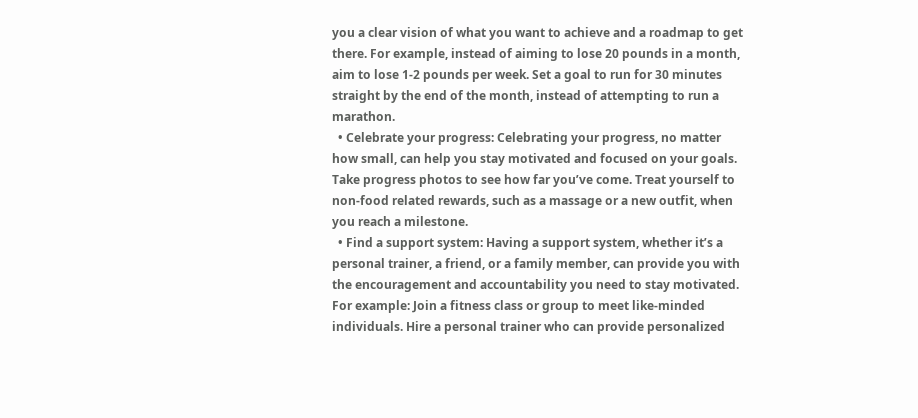you a clear vision of what you want to achieve and a roadmap to get there. For example, instead of aiming to lose 20 pounds in a month, aim to lose 1-2 pounds per week. Set a goal to run for 30 minutes straight by the end of the month, instead of attempting to run a marathon.
  • Celebrate your progress: Celebrating your progress, no matter how small, can help you stay motivated and focused on your goals. Take progress photos to see how far you’ve come. Treat yourself to non-food related rewards, such as a massage or a new outfit, when you reach a milestone.
  • Find a support system: Having a support system, whether it’s a personal trainer, a friend, or a family member, can provide you with the encouragement and accountability you need to stay motivated. For example: Join a fitness class or group to meet like-minded individuals. Hire a personal trainer who can provide personalized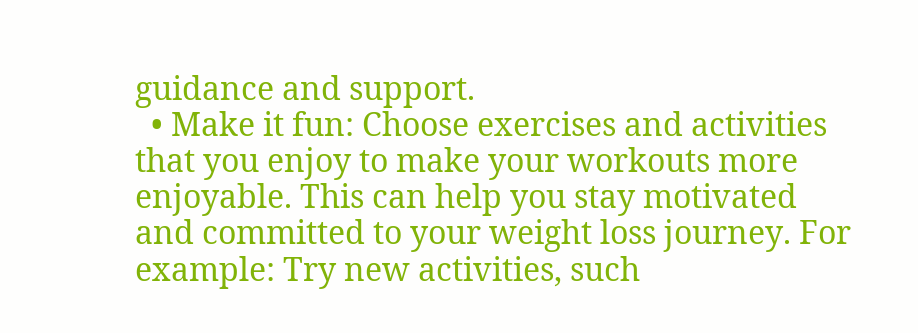guidance and support.
  • Make it fun: Choose exercises and activities that you enjoy to make your workouts more enjoyable. This can help you stay motivated and committed to your weight loss journey. For example: Try new activities, such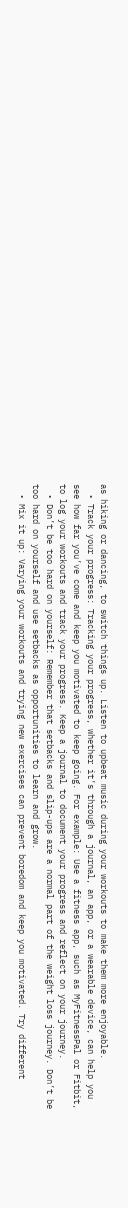as hiking or dancing, to switch things up. Listen to upbeat music during your workouts to make them more enjoyable.
  • Track your progress: Tracking your progress, whether it’s through a journal, an app, or a wearable device, can help you see how far you’ve come and keep you motivated to keep going. For example: Use a fitness app, such as MyFitnessPal or Fitbit, to log your workouts and track your progress. Keep a journal to document your progress and reflect on your journey.
  • Don’t be too hard on yourself: Remember that setbacks and slip-ups are a normal part of the weight loss journey. Don’t be too hard on yourself and use setbacks as opportunities to learn and grow.
  • Mix it up: Varying your workouts and trying new exercises can prevent boredom and keep you motivated. Try different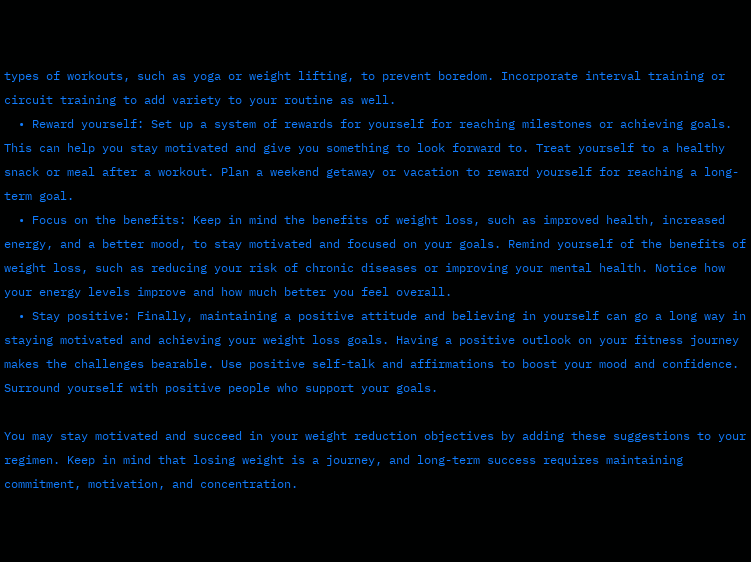types of workouts, such as yoga or weight lifting, to prevent boredom. Incorporate interval training or circuit training to add variety to your routine as well.
  • Reward yourself: Set up a system of rewards for yourself for reaching milestones or achieving goals. This can help you stay motivated and give you something to look forward to. Treat yourself to a healthy snack or meal after a workout. Plan a weekend getaway or vacation to reward yourself for reaching a long-term goal.
  • Focus on the benefits: Keep in mind the benefits of weight loss, such as improved health, increased energy, and a better mood, to stay motivated and focused on your goals. Remind yourself of the benefits of weight loss, such as reducing your risk of chronic diseases or improving your mental health. Notice how your energy levels improve and how much better you feel overall.
  • Stay positive: Finally, maintaining a positive attitude and believing in yourself can go a long way in staying motivated and achieving your weight loss goals. Having a positive outlook on your fitness journey makes the challenges bearable. Use positive self-talk and affirmations to boost your mood and confidence. Surround yourself with positive people who support your goals.

You may stay motivated and succeed in your weight reduction objectives by adding these suggestions to your regimen. Keep in mind that losing weight is a journey, and long-term success requires maintaining commitment, motivation, and concentration.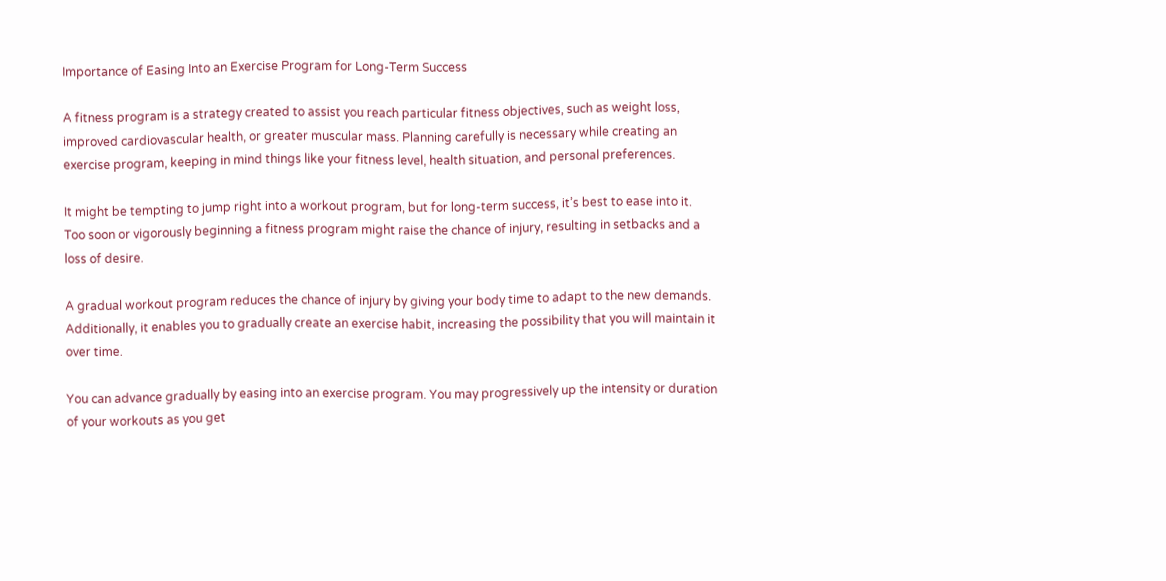Importance of Easing Into an Exercise Program for Long-Term Success

A fitness program is a strategy created to assist you reach particular fitness objectives, such as weight loss, improved cardiovascular health, or greater muscular mass. Planning carefully is necessary while creating an exercise program, keeping in mind things like your fitness level, health situation, and personal preferences.

It might be tempting to jump right into a workout program, but for long-term success, it’s best to ease into it. Too soon or vigorously beginning a fitness program might raise the chance of injury, resulting in setbacks and a loss of desire.

A gradual workout program reduces the chance of injury by giving your body time to adapt to the new demands. Additionally, it enables you to gradually create an exercise habit, increasing the possibility that you will maintain it over time.

You can advance gradually by easing into an exercise program. You may progressively up the intensity or duration of your workouts as you get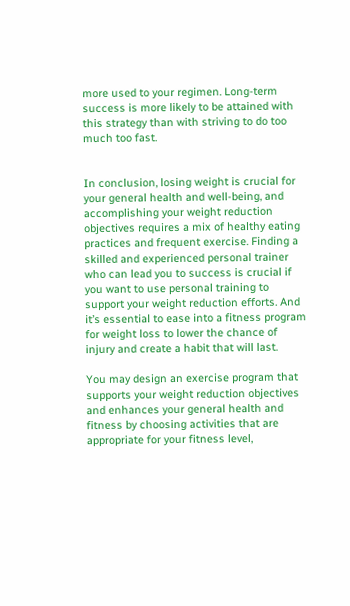more used to your regimen. Long-term success is more likely to be attained with this strategy than with striving to do too much too fast.


In conclusion, losing weight is crucial for your general health and well-being, and accomplishing your weight reduction objectives requires a mix of healthy eating practices and frequent exercise. Finding a skilled and experienced personal trainer who can lead you to success is crucial if you want to use personal training to support your weight reduction efforts. And it’s essential to ease into a fitness program for weight loss to lower the chance of injury and create a habit that will last.

You may design an exercise program that supports your weight reduction objectives and enhances your general health and fitness by choosing activities that are appropriate for your fitness level,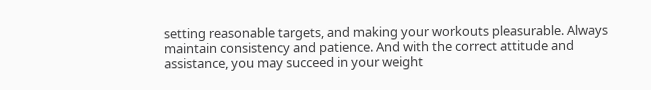setting reasonable targets, and making your workouts pleasurable. Always maintain consistency and patience. And with the correct attitude and assistance, you may succeed in your weight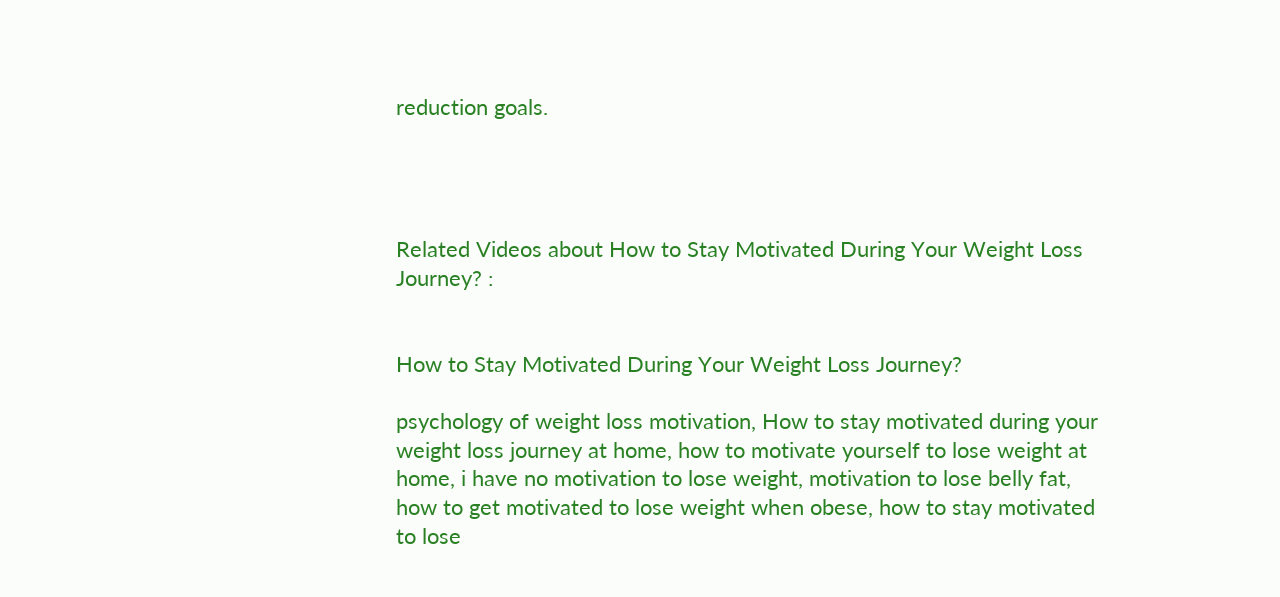reduction goals.




Related Videos about How to Stay Motivated During Your Weight Loss Journey? :


How to Stay Motivated During Your Weight Loss Journey?

psychology of weight loss motivation, How to stay motivated during your weight loss journey at home, how to motivate yourself to lose weight at home, i have no motivation to lose weight, motivation to lose belly fat, how to get motivated to lose weight when obese, how to stay motivated to lose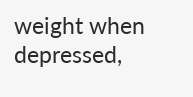weight when depressed,